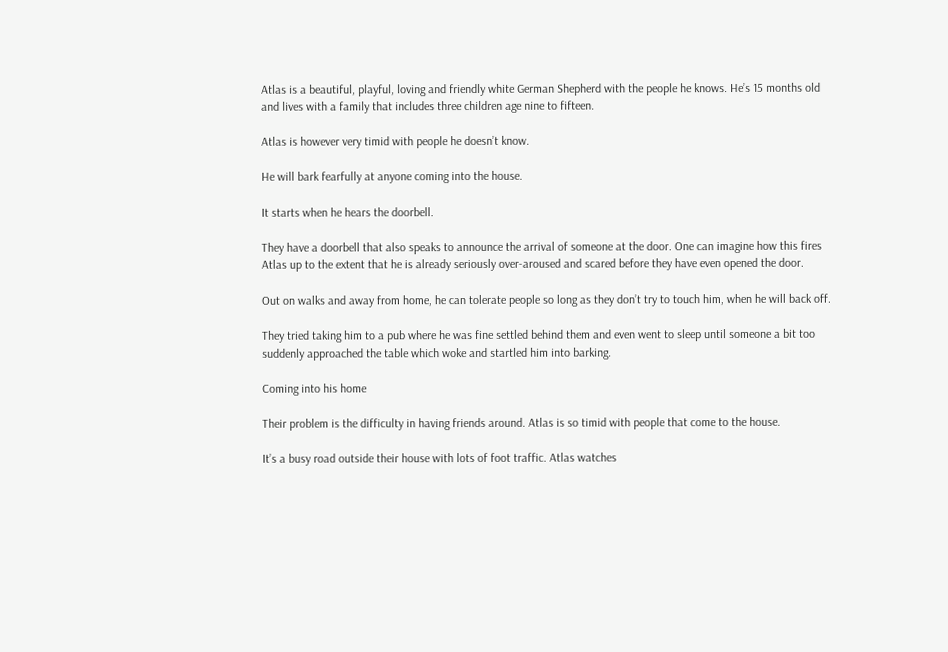Atlas is a beautiful, playful, loving and friendly white German Shepherd with the people he knows. He’s 15 months old and lives with a family that includes three children age nine to fifteen.

Atlas is however very timid with people he doesn’t know.

He will bark fearfully at anyone coming into the house.

It starts when he hears the doorbell.

They have a doorbell that also speaks to announce the arrival of someone at the door. One can imagine how this fires Atlas up to the extent that he is already seriously over-aroused and scared before they have even opened the door.

Out on walks and away from home, he can tolerate people so long as they don’t try to touch him, when he will back off.

They tried taking him to a pub where he was fine settled behind them and even went to sleep until someone a bit too suddenly approached the table which woke and startled him into barking.

Coming into his home

Their problem is the difficulty in having friends around. Atlas is so timid with people that come to the house.

It’s a busy road outside their house with lots of foot traffic. Atlas watches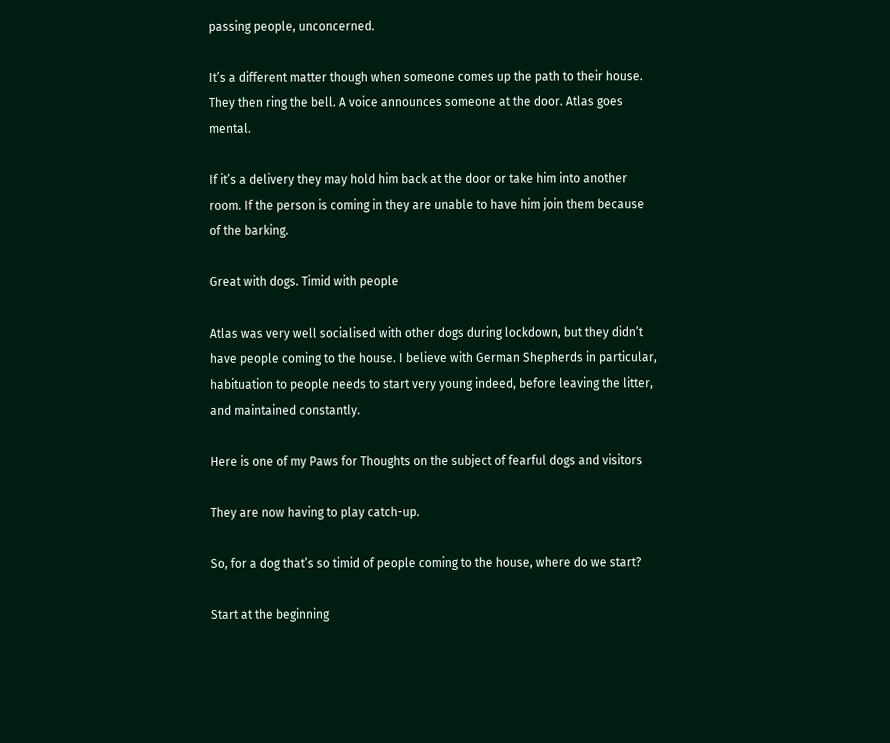passing people, unconcerned.

It’s a different matter though when someone comes up the path to their house. They then ring the bell. A voice announces someone at the door. Atlas goes mental.

If it’s a delivery they may hold him back at the door or take him into another room. If the person is coming in they are unable to have him join them because of the barking.

Great with dogs. Timid with people

Atlas was very well socialised with other dogs during lockdown, but they didn’t have people coming to the house. I believe with German Shepherds in particular, habituation to people needs to start very young indeed, before leaving the litter, and maintained constantly.

Here is one of my Paws for Thoughts on the subject of fearful dogs and visitors

They are now having to play catch-up.

So, for a dog that’s so timid of people coming to the house, where do we start?

Start at the beginning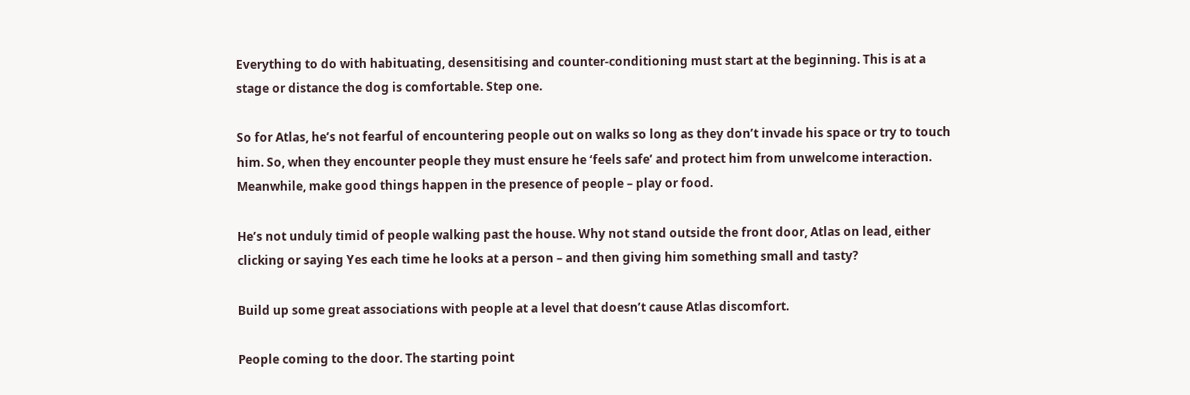Everything to do with habituating, desensitising and counter-conditioning must start at the beginning. This is at a stage or distance the dog is comfortable. Step one.

So for Atlas, he’s not fearful of encountering people out on walks so long as they don’t invade his space or try to touch him. So, when they encounter people they must ensure he ‘feels safe’ and protect him from unwelcome interaction. Meanwhile, make good things happen in the presence of people – play or food.

He’s not unduly timid of people walking past the house. Why not stand outside the front door, Atlas on lead, either clicking or saying Yes each time he looks at a person – and then giving him something small and tasty?

Build up some great associations with people at a level that doesn’t cause Atlas discomfort.

People coming to the door. The starting point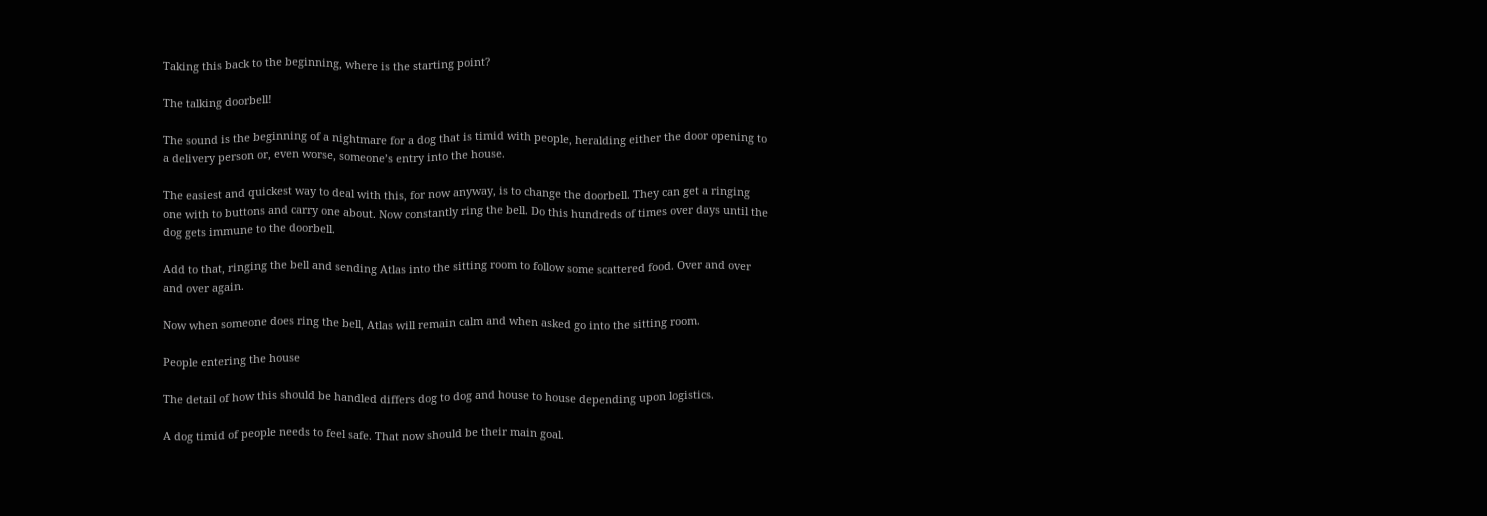Taking this back to the beginning, where is the starting point?

The talking doorbell!

The sound is the beginning of a nightmare for a dog that is timid with people, heralding either the door opening to a delivery person or, even worse, someone’s entry into the house.

The easiest and quickest way to deal with this, for now anyway, is to change the doorbell. They can get a ringing one with to buttons and carry one about. Now constantly ring the bell. Do this hundreds of times over days until the dog gets immune to the doorbell.

Add to that, ringing the bell and sending Atlas into the sitting room to follow some scattered food. Over and over and over again.

Now when someone does ring the bell, Atlas will remain calm and when asked go into the sitting room.

People entering the house

The detail of how this should be handled differs dog to dog and house to house depending upon logistics.

A dog timid of people needs to feel safe. That now should be their main goal.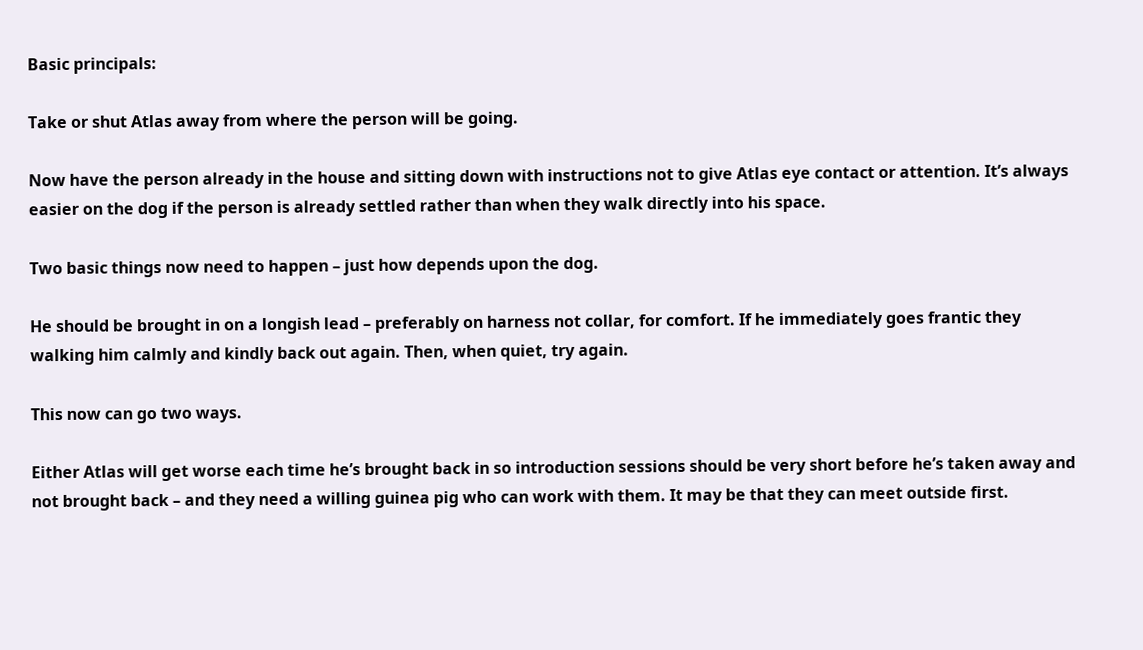Basic principals:

Take or shut Atlas away from where the person will be going.

Now have the person already in the house and sitting down with instructions not to give Atlas eye contact or attention. It’s always easier on the dog if the person is already settled rather than when they walk directly into his space.

Two basic things now need to happen – just how depends upon the dog.

He should be brought in on a longish lead – preferably on harness not collar, for comfort. If he immediately goes frantic they walking him calmly and kindly back out again. Then, when quiet, try again.

This now can go two ways.

Either Atlas will get worse each time he’s brought back in so introduction sessions should be very short before he’s taken away and not brought back – and they need a willing guinea pig who can work with them. It may be that they can meet outside first.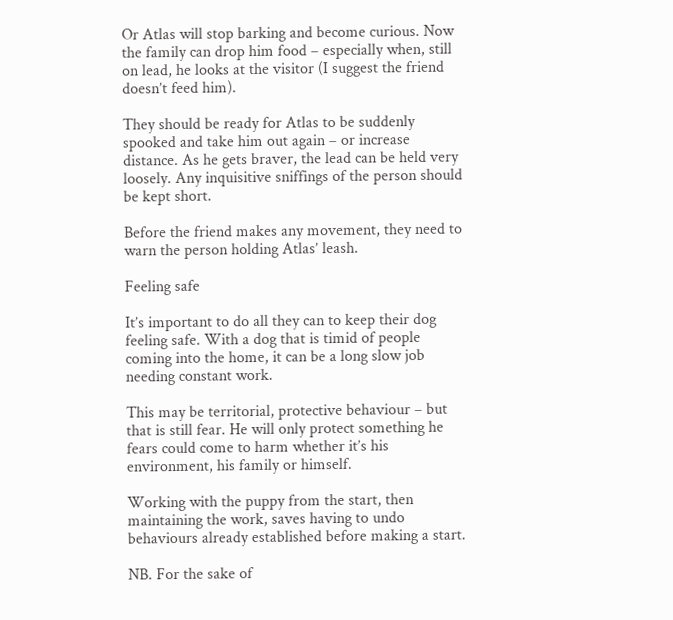Or Atlas will stop barking and become curious. Now the family can drop him food – especially when, still on lead, he looks at the visitor (I suggest the friend doesn’t feed him).

They should be ready for Atlas to be suddenly spooked and take him out again – or increase distance. As he gets braver, the lead can be held very loosely. Any inquisitive sniffings of the person should be kept short.

Before the friend makes any movement, they need to warn the person holding Atlas’ leash.

Feeling safe

It’s important to do all they can to keep their dog feeling safe. With a dog that is timid of people coming into the home, it can be a long slow job needing constant work.

This may be territorial, protective behaviour – but that is still fear. He will only protect something he fears could come to harm whether it’s his environment, his family or himself.

Working with the puppy from the start, then maintaining the work, saves having to undo behaviours already established before making a start.

NB. For the sake of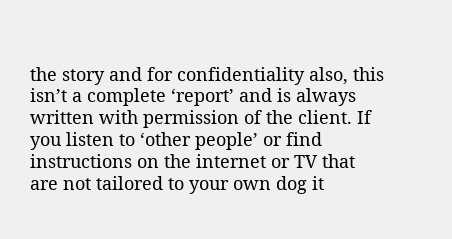the story and for confidentiality also, this isn’t a complete ‘report’ and is always written with permission of the client. If you listen to ‘other people’ or find instructions on the internet or TV that are not tailored to your own dog it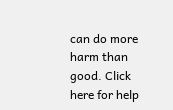can do more harm than good. Click here for help